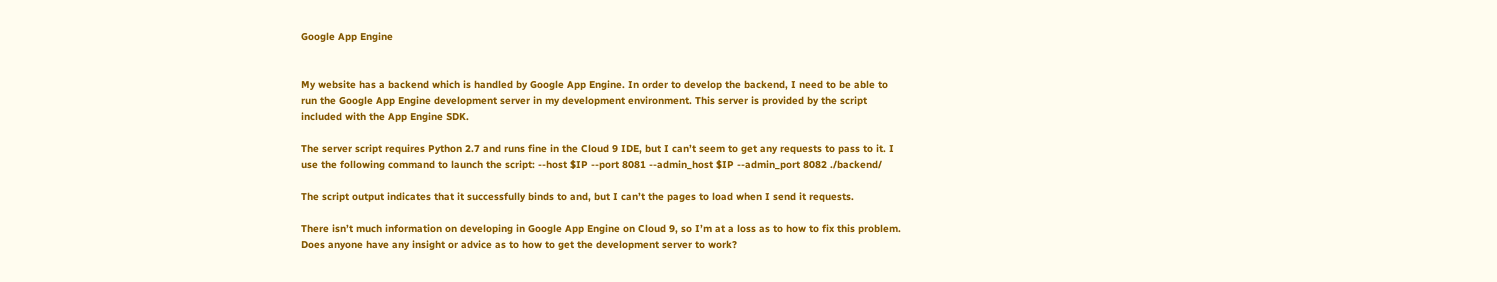Google App Engine


My website has a backend which is handled by Google App Engine. In order to develop the backend, I need to be able to run the Google App Engine development server in my development environment. This server is provided by the script included with the App Engine SDK.

The server script requires Python 2.7 and runs fine in the Cloud 9 IDE, but I can’t seem to get any requests to pass to it. I use the following command to launch the script: --host $IP --port 8081 --admin_host $IP --admin_port 8082 ./backend/

The script output indicates that it successfully binds to and, but I can’t the pages to load when I send it requests.

There isn’t much information on developing in Google App Engine on Cloud 9, so I’m at a loss as to how to fix this problem. Does anyone have any insight or advice as to how to get the development server to work?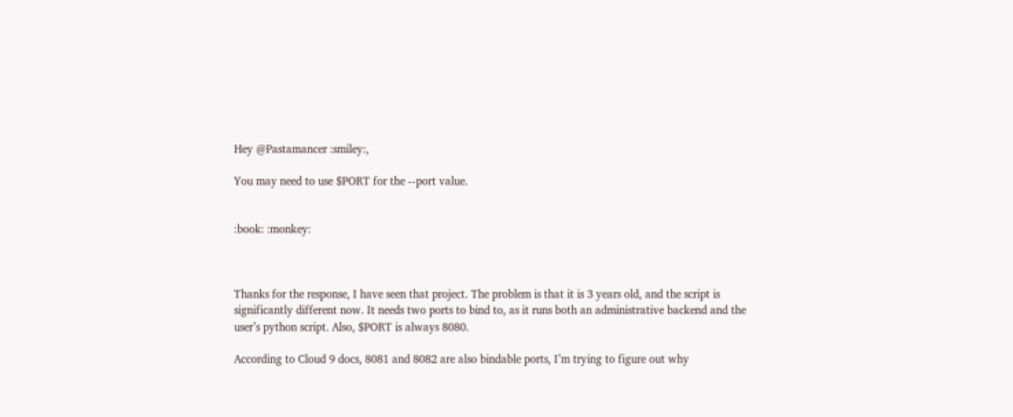Hey @Pastamancer :smiley:,

You may need to use $PORT for the --port value.


:book: :monkey:



Thanks for the response, I have seen that project. The problem is that it is 3 years old, and the script is significantly different now. It needs two ports to bind to, as it runs both an administrative backend and the user’s python script. Also, $PORT is always 8080.

According to Cloud 9 docs, 8081 and 8082 are also bindable ports, I’m trying to figure out why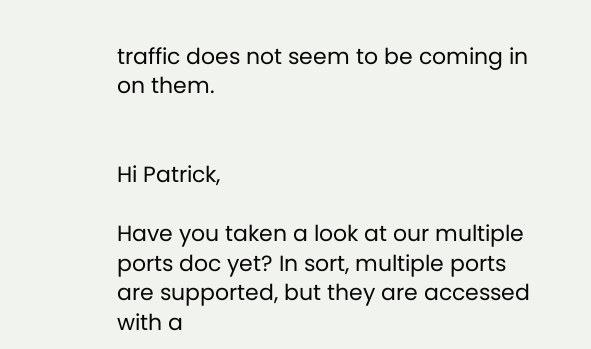traffic does not seem to be coming in on them.


Hi Patrick,

Have you taken a look at our multiple ports doc yet? In sort, multiple ports are supported, but they are accessed with a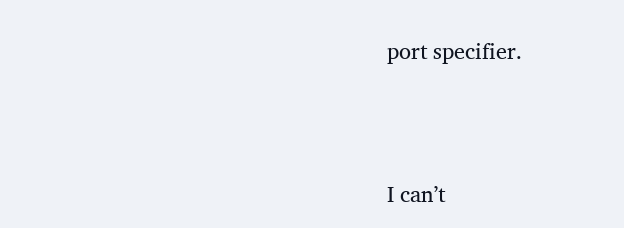port specifier.




I can’t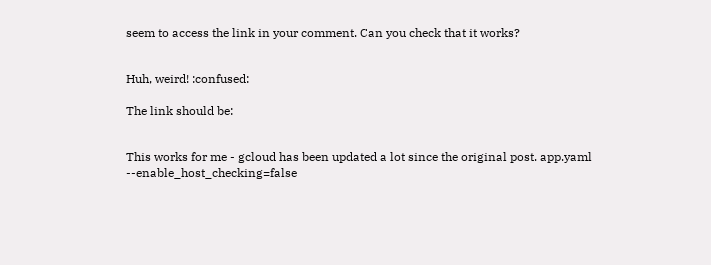seem to access the link in your comment. Can you check that it works?


Huh, weird! :confused:

The link should be:


This works for me - gcloud has been updated a lot since the original post. app.yaml --enable_host_checking=false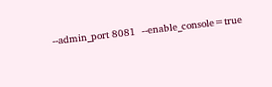--admin_port 8081  --enable_console=true